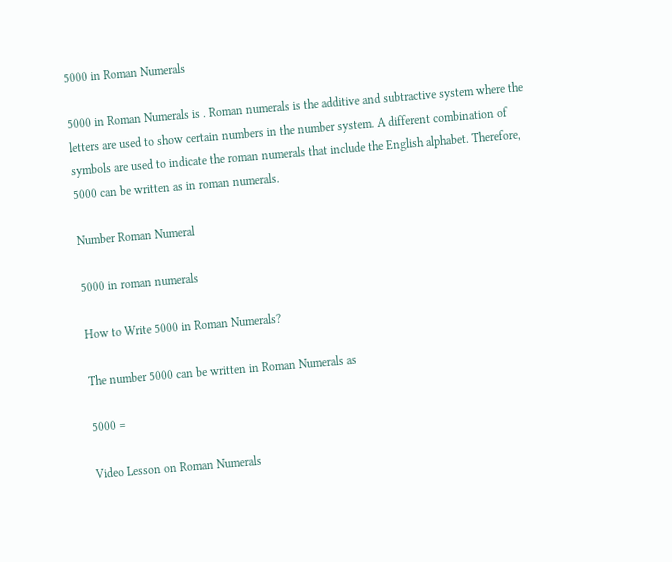5000 in Roman Numerals

5000 in Roman Numerals is . Roman numerals is the additive and subtractive system where the letters are used to show certain numbers in the number system. A different combination of symbols are used to indicate the roman numerals that include the English alphabet. Therefore, 5000 can be written as in roman numerals.

Number Roman Numeral

5000 in roman numerals

How to Write 5000 in Roman Numerals?

The number 5000 can be written in Roman Numerals as

5000 =

Video Lesson on Roman Numerals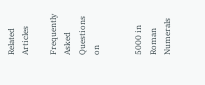Related Articles

Frequently Asked Questions on


5000 in Roman Numerals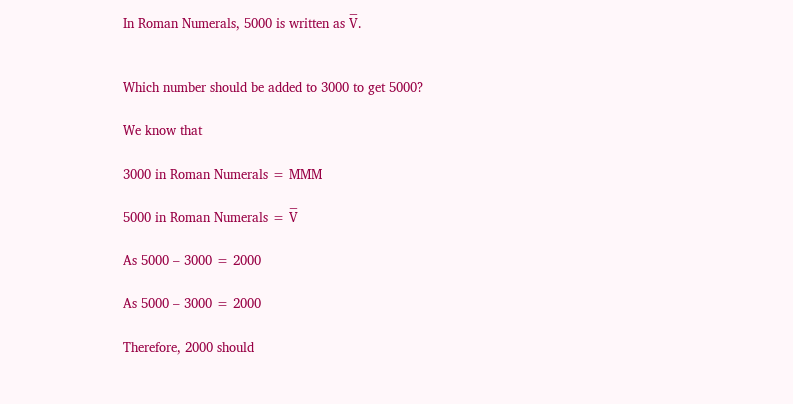In Roman Numerals, 5000 is written as V̅.


Which number should be added to 3000 to get 5000?

We know that

3000 in Roman Numerals = MMM

5000 in Roman Numerals = V̅

As 5000 – 3000 = 2000

As 5000 – 3000 = 2000

Therefore, 2000 should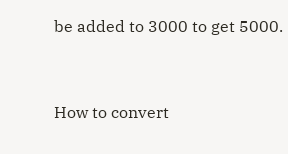be added to 3000 to get 5000.


How to convert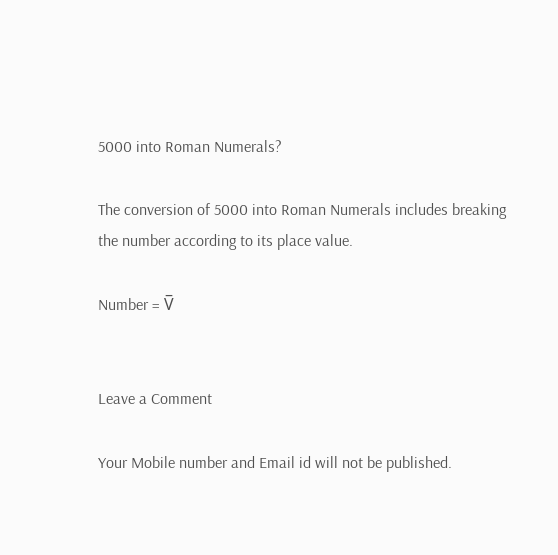5000 into Roman Numerals?

The conversion of 5000 into Roman Numerals includes breaking the number according to its place value.

Number = V̅


Leave a Comment

Your Mobile number and Email id will not be published.